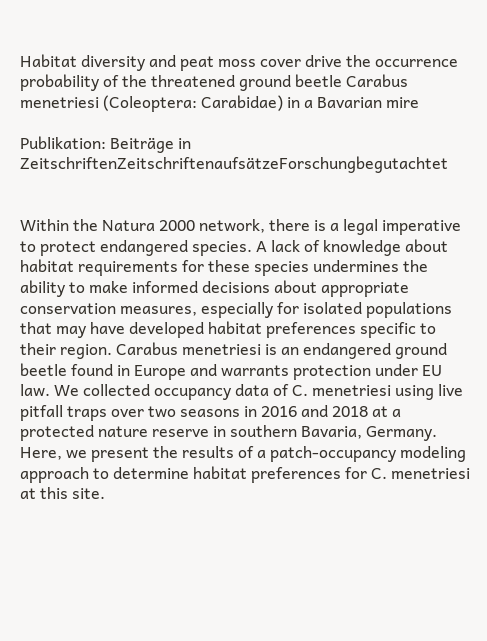Habitat diversity and peat moss cover drive the occurrence probability of the threatened ground beetle Carabus menetriesi (Coleoptera: Carabidae) in a Bavarian mire

Publikation: Beiträge in ZeitschriftenZeitschriftenaufsätzeForschungbegutachtet


Within the Natura 2000 network, there is a legal imperative to protect endangered species. A lack of knowledge about habitat requirements for these species undermines the ability to make informed decisions about appropriate conservation measures, especially for isolated populations that may have developed habitat preferences specific to their region. Carabus menetriesi is an endangered ground beetle found in Europe and warrants protection under EU law. We collected occupancy data of C. menetriesi using live pitfall traps over two seasons in 2016 and 2018 at a protected nature reserve in southern Bavaria, Germany. Here, we present the results of a patch-occupancy modeling approach to determine habitat preferences for C. menetriesi at this site.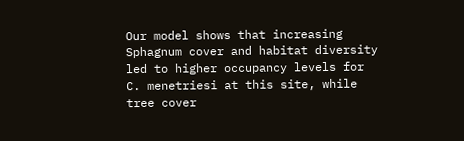Our model shows that increasing Sphagnum cover and habitat diversity led to higher occupancy levels for C. menetriesi at this site, while tree cover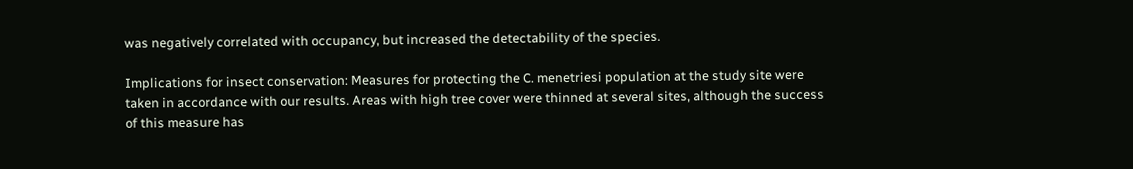was negatively correlated with occupancy, but increased the detectability of the species.

Implications for insect conservation: Measures for protecting the C. menetriesi population at the study site were taken in accordance with our results. Areas with high tree cover were thinned at several sites, although the success of this measure has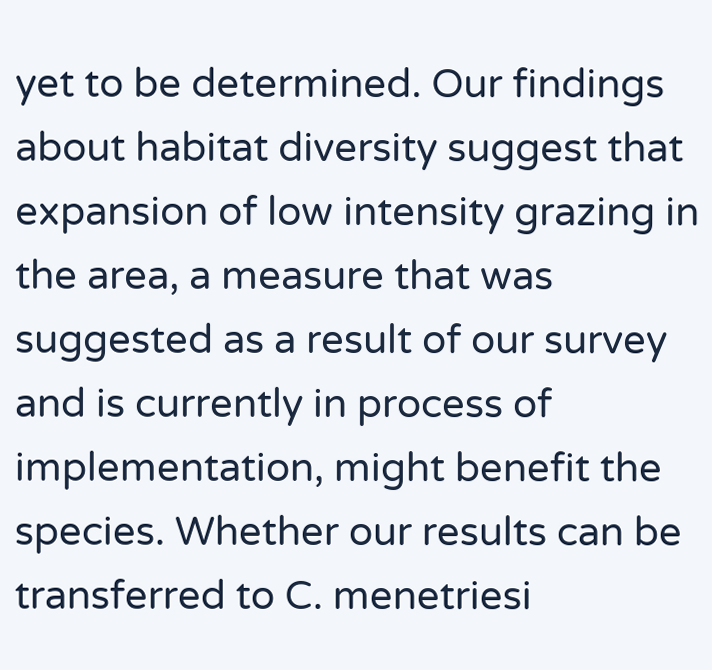yet to be determined. Our findings about habitat diversity suggest that expansion of low intensity grazing in the area, a measure that was suggested as a result of our survey and is currently in process of implementation, might benefit the species. Whether our results can be transferred to C. menetriesi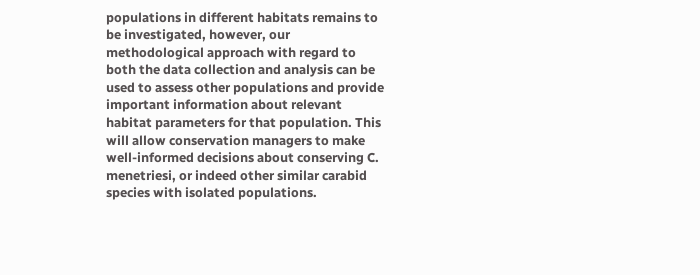populations in different habitats remains to be investigated, however, our methodological approach with regard to both the data collection and analysis can be used to assess other populations and provide important information about relevant habitat parameters for that population. This will allow conservation managers to make well-informed decisions about conserving C. menetriesi, or indeed other similar carabid species with isolated populations.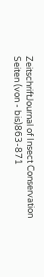ZeitschriftJournal of Insect Conservation
Seiten (von - bis)863-871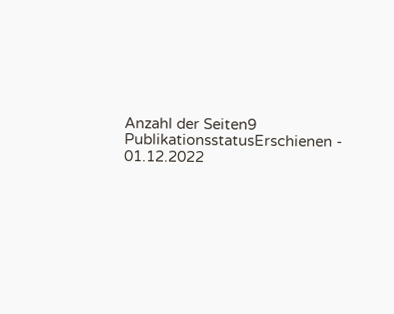Anzahl der Seiten9
PublikationsstatusErschienen - 01.12.2022